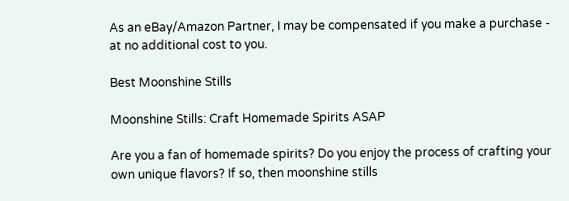As an eBay/Amazon Partner, I may be compensated if you make a purchase - at no additional cost to you.

Best Moonshine Stills

Moonshine Stills: Craft Homemade Spirits ASAP

Are you a fan of homemade spirits? Do you enjoy the process of crafting your own unique flavors? If so, then moonshine stills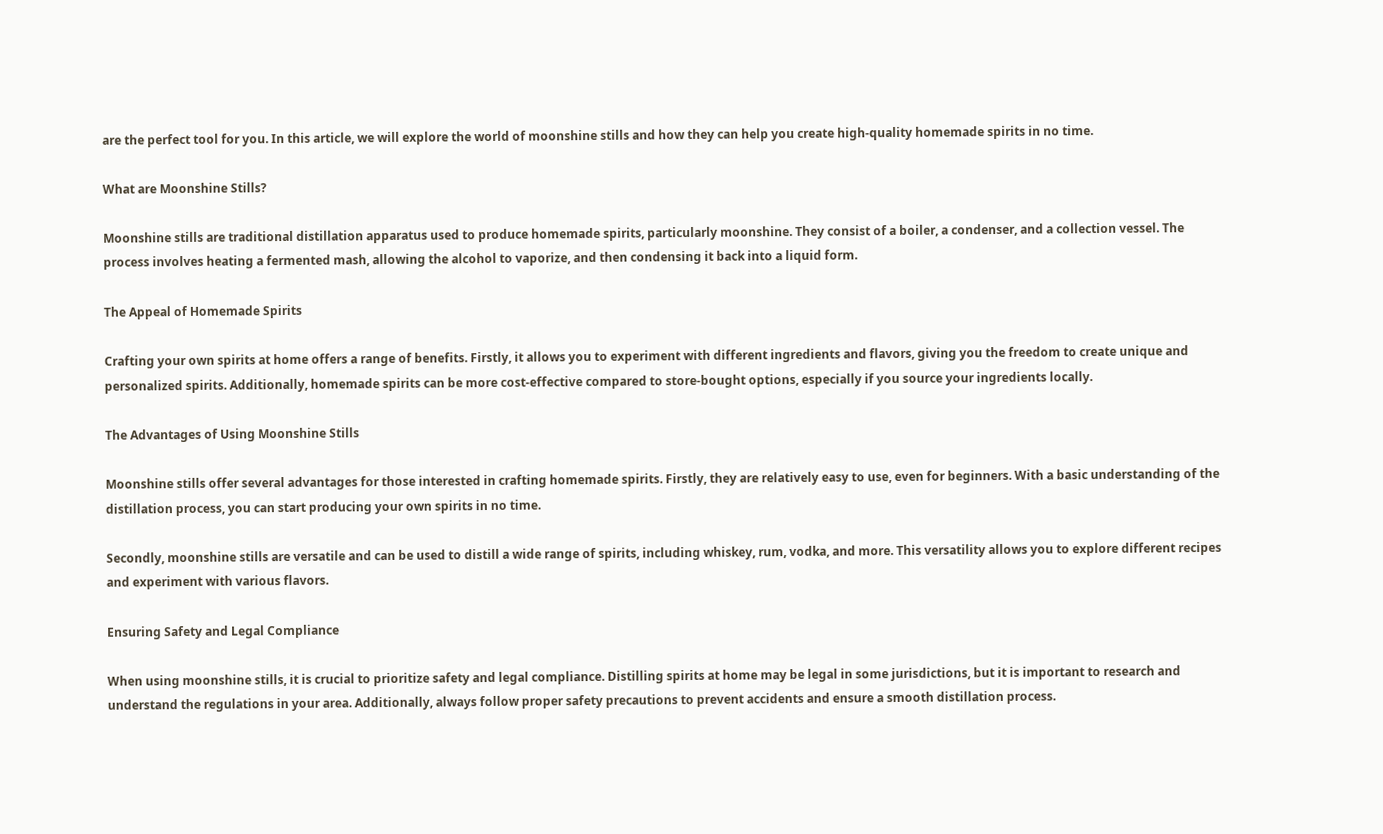are the perfect tool for you. In this article, we will explore the world of moonshine stills and how they can help you create high-quality homemade spirits in no time.

What are Moonshine Stills?

Moonshine stills are traditional distillation apparatus used to produce homemade spirits, particularly moonshine. They consist of a boiler, a condenser, and a collection vessel. The process involves heating a fermented mash, allowing the alcohol to vaporize, and then condensing it back into a liquid form.

The Appeal of Homemade Spirits

Crafting your own spirits at home offers a range of benefits. Firstly, it allows you to experiment with different ingredients and flavors, giving you the freedom to create unique and personalized spirits. Additionally, homemade spirits can be more cost-effective compared to store-bought options, especially if you source your ingredients locally.

The Advantages of Using Moonshine Stills

Moonshine stills offer several advantages for those interested in crafting homemade spirits. Firstly, they are relatively easy to use, even for beginners. With a basic understanding of the distillation process, you can start producing your own spirits in no time.

Secondly, moonshine stills are versatile and can be used to distill a wide range of spirits, including whiskey, rum, vodka, and more. This versatility allows you to explore different recipes and experiment with various flavors.

Ensuring Safety and Legal Compliance

When using moonshine stills, it is crucial to prioritize safety and legal compliance. Distilling spirits at home may be legal in some jurisdictions, but it is important to research and understand the regulations in your area. Additionally, always follow proper safety precautions to prevent accidents and ensure a smooth distillation process.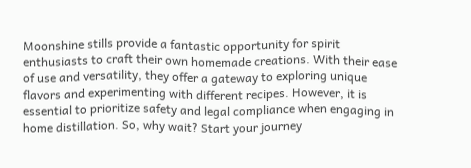Moonshine stills provide a fantastic opportunity for spirit enthusiasts to craft their own homemade creations. With their ease of use and versatility, they offer a gateway to exploring unique flavors and experimenting with different recipes. However, it is essential to prioritize safety and legal compliance when engaging in home distillation. So, why wait? Start your journey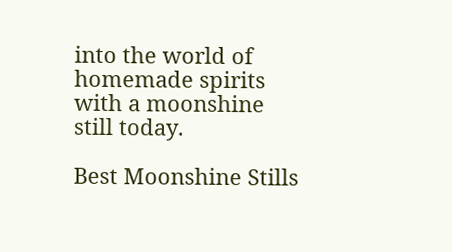into the world of homemade spirits with a moonshine still today.

Best Moonshine Stills